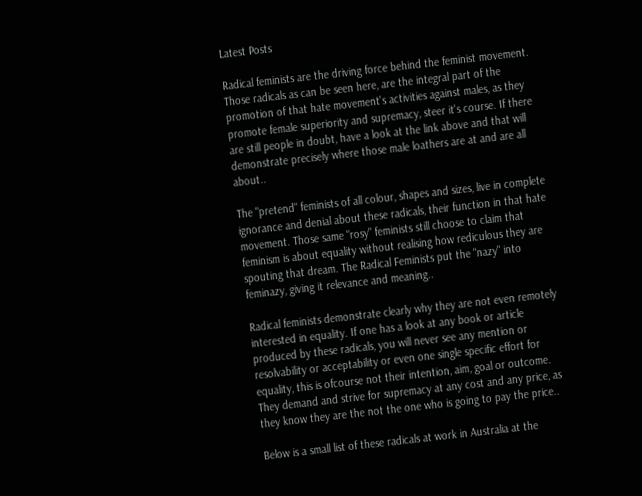Latest Posts

Radical feminists are the driving force behind the feminist movement. Those radicals as can be seen here, are the integral part of the promotion of that hate movement's activities against males, as they promote female superiority and supremacy, steer it's course. If there are still people in doubt, have a look at the link above and that will demonstrate precisely where those male loathers are at and are all about..

The "pretend" feminists of all colour, shapes and sizes, live in complete ignorance and denial about these radicals, their function in that hate movement. Those same "rosy" feminists still choose to claim that feminism is about equality without realising how rediculous they are spouting that dream. The Radical Feminists put the "nazy" into feminazy, giving it relevance and meaning..

Radical feminists demonstrate clearly why they are not even remotely interested in equality. If one has a look at any book or article produced by these radicals, you will never see any mention or resolvability or acceptability or even one single specific effort for equality, this is ofcourse not their intention, aim, goal or outcome. They demand and strive for supremacy at any cost and any price, as they know they are the not the one who is going to pay the price..

Below is a small list of these radicals at work in Australia at the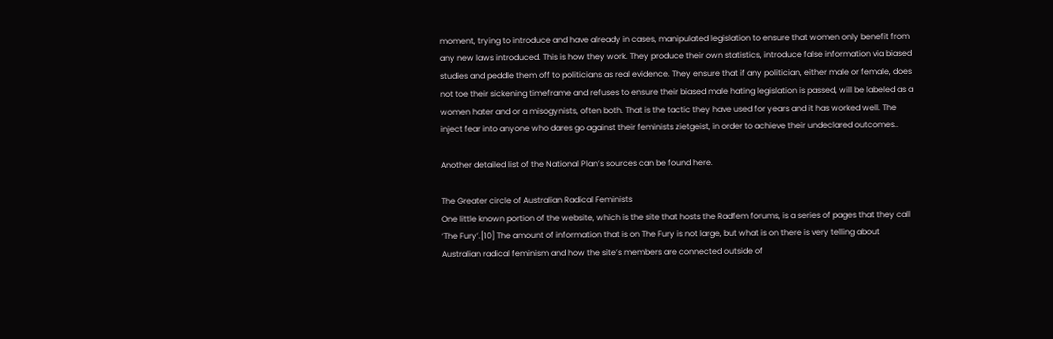moment, trying to introduce and have already in cases, manipulated legislation to ensure that women only benefit from any new laws introduced. This is how they work. They produce their own statistics, introduce false information via biased studies and peddle them off to politicians as real evidence. They ensure that if any politician, either male or female, does not toe their sickening timeframe and refuses to ensure their biased male hating legislation is passed, will be labeled as a women hater and or a misogynists, often both. That is the tactic they have used for years and it has worked well. The inject fear into anyone who dares go against their feminists zietgeist, in order to achieve their undeclared outcomes..

Another detailed list of the National Plan’s sources can be found here.

The Greater circle of Australian Radical Feminists
One little known portion of the website, which is the site that hosts the Radfem forums, is a series of pages that they call ‘The Fury’.[10] The amount of information that is on The Fury is not large, but what is on there is very telling about Australian radical feminism and how the site’s members are connected outside of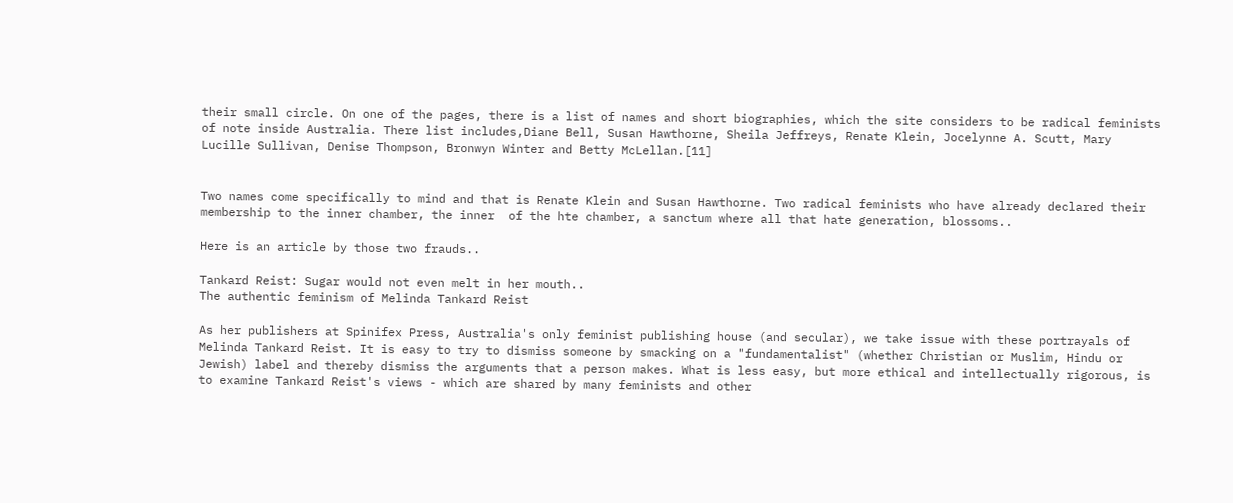their small circle. On one of the pages, there is a list of names and short biographies, which the site considers to be radical feminists of note inside Australia. There list includes,Diane Bell, Susan Hawthorne, Sheila Jeffreys, Renate Klein, Jocelynne A. Scutt, Mary Lucille Sullivan, Denise Thompson, Bronwyn Winter and Betty McLellan.[11]


Two names come specifically to mind and that is Renate Klein and Susan Hawthorne. Two radical feminists who have already declared their membership to the inner chamber, the inner  of the hte chamber, a sanctum where all that hate generation, blossoms..

Here is an article by those two frauds..

Tankard Reist: Sugar would not even melt in her mouth..
The authentic feminism of Melinda Tankard Reist

As her publishers at Spinifex Press, Australia's only feminist publishing house (and secular), we take issue with these portrayals of Melinda Tankard Reist. It is easy to try to dismiss someone by smacking on a "fundamentalist" (whether Christian or Muslim, Hindu or Jewish) label and thereby dismiss the arguments that a person makes. What is less easy, but more ethical and intellectually rigorous, is to examine Tankard Reist's views - which are shared by many feminists and other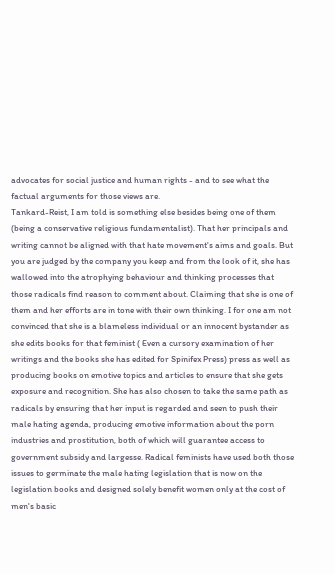advocates for social justice and human rights - and to see what the factual arguments for those views are.
Tankard-Reist, I am told is something else besides being one of them (being a conservative religious fundamentalist). That her principals and writing cannot be aligned with that hate movement's aims and goals. But you are judged by the company you keep and from the look of it, she has wallowed into the atrophying behaviour and thinking processes that those radicals find reason to comment about. Claiming that she is one of them and her efforts are in tone with their own thinking. I for one am not convinced that she is a blameless individual or an innocent bystander as she edits books for that feminist ( Even a cursory examination of her writings and the books she has edited for Spinifex Press) press as well as producing books on emotive topics and articles to ensure that she gets exposure and recognition. She has also chosen to take the same path as radicals by ensuring that her input is regarded and seen to push their male hating agenda, producing emotive information about the porn industries and prostitution, both of which will guarantee access to government subsidy and largesse. Radical feminists have used both those issues to germinate the male hating legislation that is now on the legislation books and designed solely benefit women only at the cost of men's basic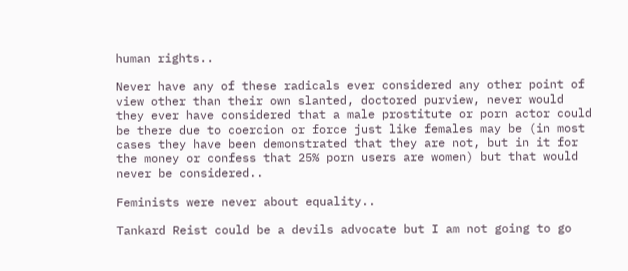human rights..

Never have any of these radicals ever considered any other point of view other than their own slanted, doctored purview, never would they ever have considered that a male prostitute or porn actor could be there due to coercion or force just like females may be (in most cases they have been demonstrated that they are not, but in it for the money or confess that 25% porn users are women) but that would never be considered..

Feminists were never about equality..

Tankard Reist could be a devils advocate but I am not going to go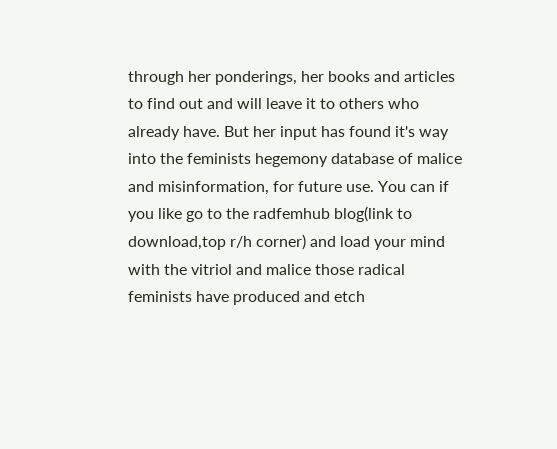through her ponderings, her books and articles to find out and will leave it to others who already have. But her input has found it's way into the feminists hegemony database of malice and misinformation, for future use. You can if you like go to the radfemhub blog(link to download,top r/h corner) and load your mind with the vitriol and malice those radical feminists have produced and etch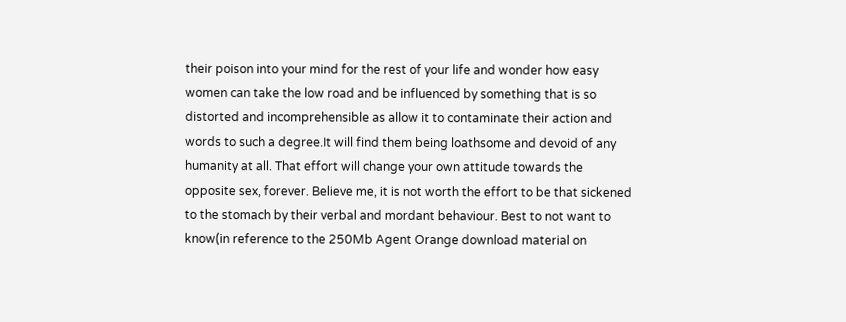their poison into your mind for the rest of your life and wonder how easy women can take the low road and be influenced by something that is so distorted and incomprehensible as allow it to contaminate their action and words to such a degree.It will find them being loathsome and devoid of any humanity at all. That effort will change your own attitude towards the opposite sex, forever. Believe me, it is not worth the effort to be that sickened to the stomach by their verbal and mordant behaviour. Best to not want to know(in reference to the 250Mb Agent Orange download material on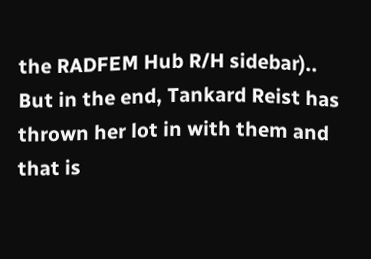the RADFEM Hub R/H sidebar)..
But in the end, Tankard Reist has thrown her lot in with them and that is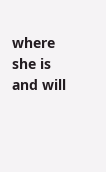where she is and will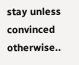stay unless convinced otherwise..